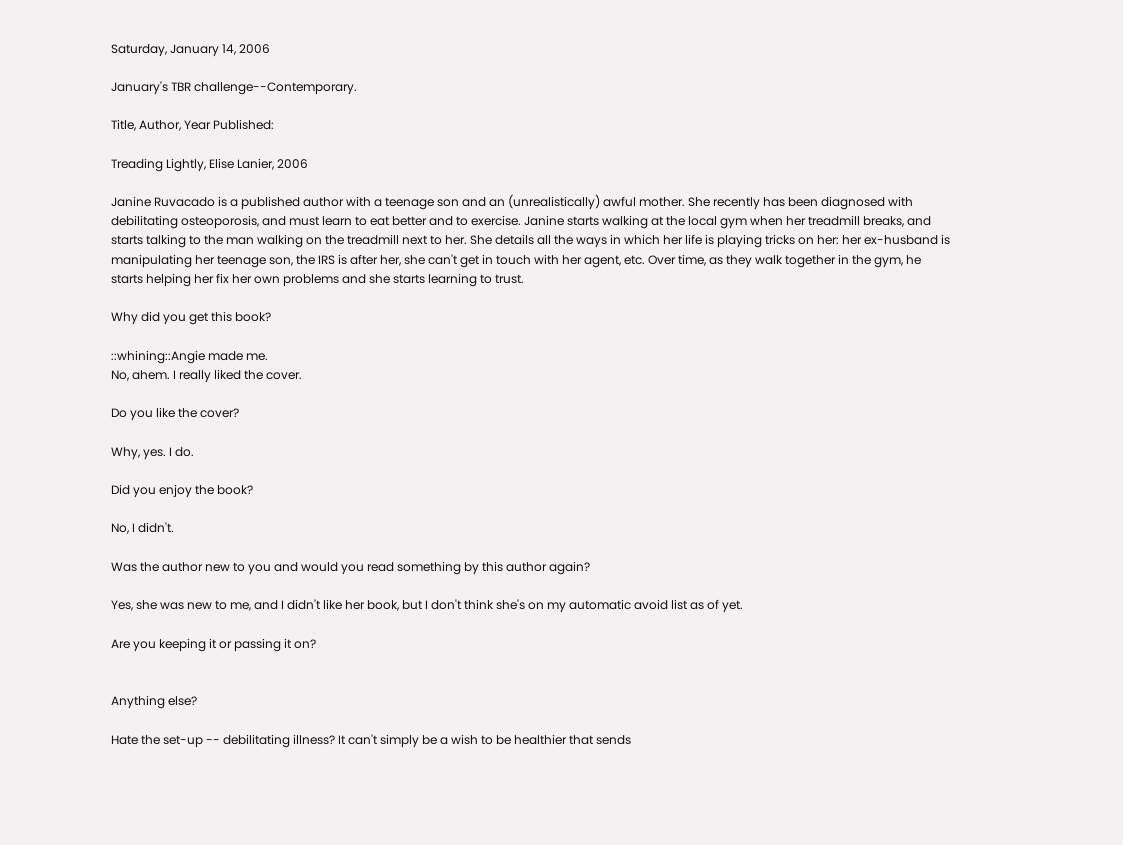Saturday, January 14, 2006

January's TBR challenge--Contemporary.

Title, Author, Year Published:

Treading Lightly, Elise Lanier, 2006

Janine Ruvacado is a published author with a teenage son and an (unrealistically) awful mother. She recently has been diagnosed with debilitating osteoporosis, and must learn to eat better and to exercise. Janine starts walking at the local gym when her treadmill breaks, and starts talking to the man walking on the treadmill next to her. She details all the ways in which her life is playing tricks on her: her ex-husband is manipulating her teenage son, the IRS is after her, she can't get in touch with her agent, etc. Over time, as they walk together in the gym, he starts helping her fix her own problems and she starts learning to trust.

Why did you get this book?

::whining::Angie made me.
No, ahem. I really liked the cover.

Do you like the cover?

Why, yes. I do.

Did you enjoy the book?

No, I didn't.

Was the author new to you and would you read something by this author again?

Yes, she was new to me, and I didn't like her book, but I don't think she's on my automatic avoid list as of yet.

Are you keeping it or passing it on?


Anything else?

Hate the set-up -- debilitating illness? It can't simply be a wish to be healthier that sends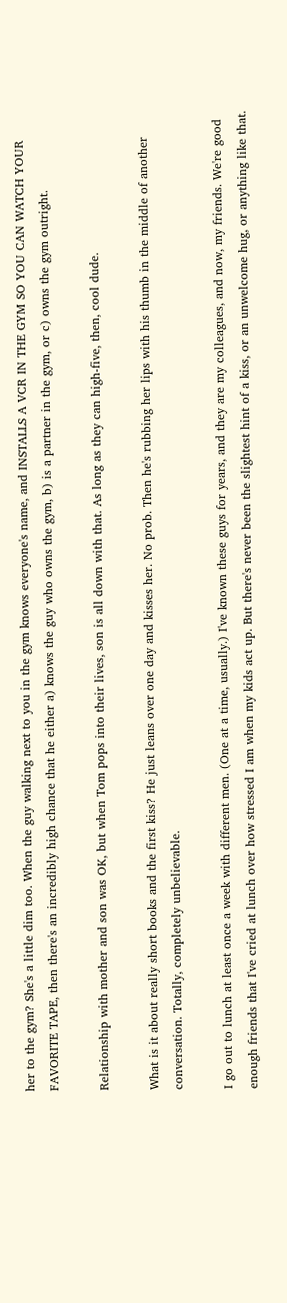her to the gym? She's a little dim too. When the guy walking next to you in the gym knows everyone's name, and INSTALLS A VCR IN THE GYM SO YOU CAN WATCH YOUR FAVORITE TAPE, then there's an incredibly high chance that he either a) knows the guy who owns the gym, b) is a partner in the gym, or c) owns the gym outright.

Relationship with mother and son was OK, but when Tom pops into their lives, son is all down with that. As long as they can high-five, then, cool dude.

What is it about really short books and the first kiss? He just leans over one day and kisses her. No prob. Then he's rubbing her lips with his thumb in the middle of another conversation. Totally, completely unbelievable.

I go out to lunch at least once a week with different men. (One at a time, usually.) I've known these guys for years, and they are my colleagues, and now, my friends. We're good enough friends that I've cried at lunch over how stressed I am when my kids act up. But there's never been the slightest hint of a kiss, or an unwelcome hug, or anything like that.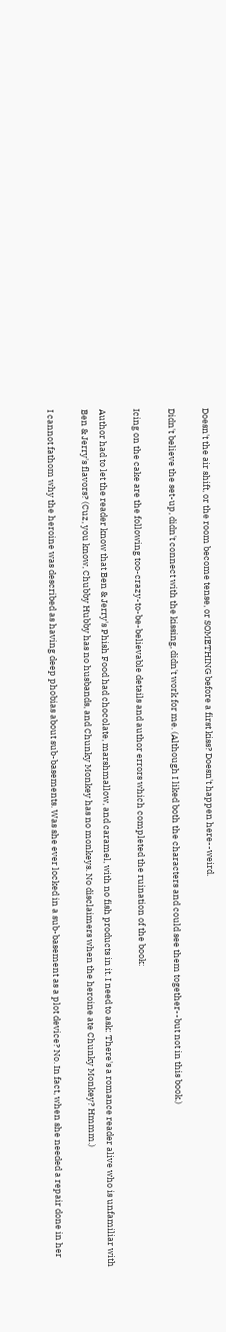Doesn't the air shift, or the room become tense, or SOMETHING before a first kiss? Doesn't happen here--weird.

Didn't believe the set-up, didn't connect with the kissing, didn't work for me. (Although I liked both the characters and could see them together--but not in this book.)

Icing on the cake are the following too-crazy-to-be-believable details and author errors which completed the ruination of the book:

Author had to let the reader know that Ben & Jerry's Phish Food had chocolate, marshmallow, and caramel, with no fish products in it. I need to ask: There's a romance reader alive who is unfamiliar with Ben & Jerry's flavors? (Cuz, you know, Chubby Hubby has no husbands, and Chunky Monkey has no monkeys. No disclaimers when the heroine ate Chunky Monkey? Hmmm.)

I cannot fathom why the heroine was described as having deep phobias about sub-basements. Was she ever locked in a sub-basement as a plot device? No. In fact, when she needed a repair done in her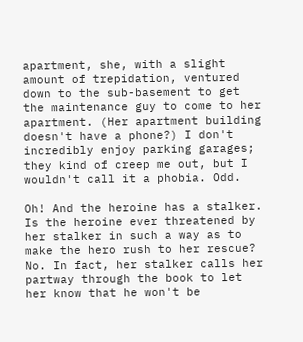apartment, she, with a slight amount of trepidation, ventured down to the sub-basement to get the maintenance guy to come to her apartment. (Her apartment building doesn't have a phone?) I don't incredibly enjoy parking garages; they kind of creep me out, but I wouldn't call it a phobia. Odd.

Oh! And the heroine has a stalker. Is the heroine ever threatened by her stalker in such a way as to make the hero rush to her rescue? No. In fact, her stalker calls her partway through the book to let her know that he won't be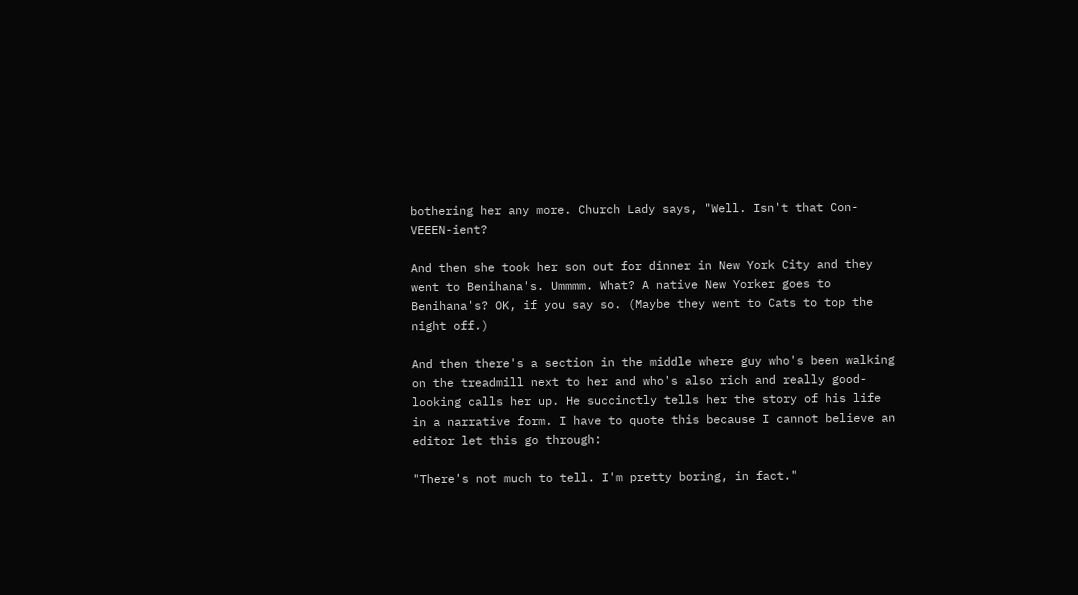bothering her any more. Church Lady says, "Well. Isn't that Con-VEEEN-ient?

And then she took her son out for dinner in New York City and they went to Benihana's. Ummmm. What? A native New Yorker goes to Benihana's? OK, if you say so. (Maybe they went to Cats to top the night off.)

And then there's a section in the middle where guy who's been walking on the treadmill next to her and who's also rich and really good-looking calls her up. He succinctly tells her the story of his life in a narrative form. I have to quote this because I cannot believe an editor let this go through:

"There's not much to tell. I'm pretty boring, in fact."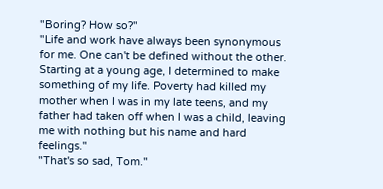"Boring? How so?"
"Life and work have always been synonymous for me. One can't be defined without the other. Starting at a young age, I determined to make something of my life. Poverty had killed my mother when I was in my late teens, and my father had taken off when I was a child, leaving me with nothing but his name and hard feelings."
"That's so sad, Tom."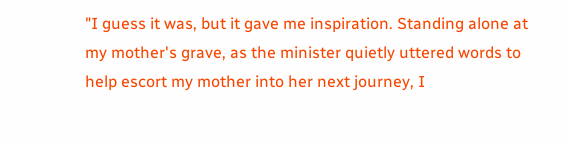"I guess it was, but it gave me inspiration. Standing alone at my mother's grave, as the minister quietly uttered words to help escort my mother into her next journey, I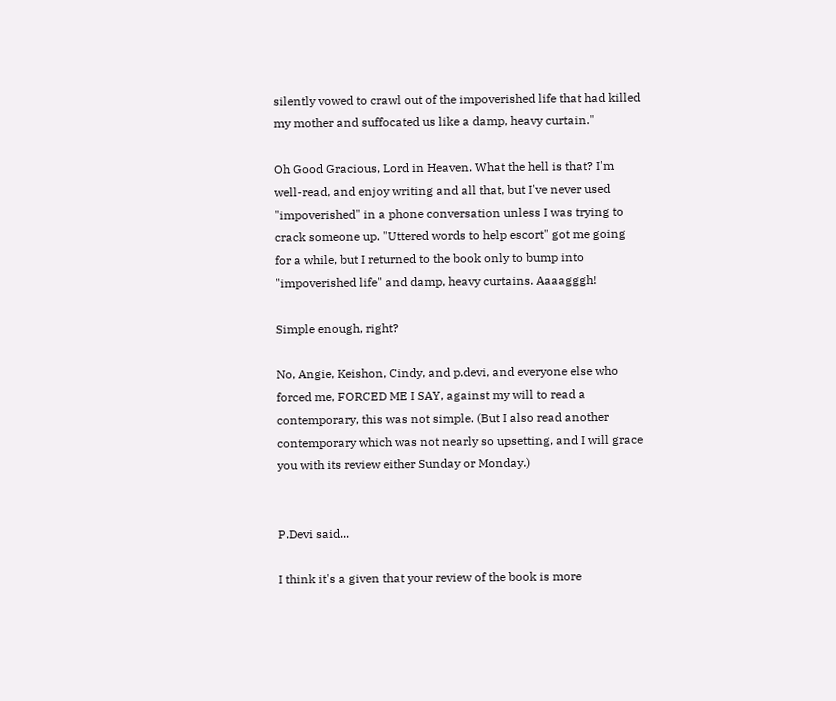silently vowed to crawl out of the impoverished life that had killed my mother and suffocated us like a damp, heavy curtain."

Oh Good Gracious, Lord in Heaven. What the hell is that? I'm well-read, and enjoy writing and all that, but I've never used "impoverished" in a phone conversation unless I was trying to crack someone up. "Uttered words to help escort" got me going for a while, but I returned to the book only to bump into "impoverished life" and damp, heavy curtains. Aaaagggh!

Simple enough, right?

No, Angie, Keishon, Cindy, and p.devi, and everyone else who forced me, FORCED ME I SAY, against my will to read a contemporary, this was not simple. (But I also read another contemporary which was not nearly so upsetting, and I will grace you with its review either Sunday or Monday.)


P.Devi said...

I think it's a given that your review of the book is more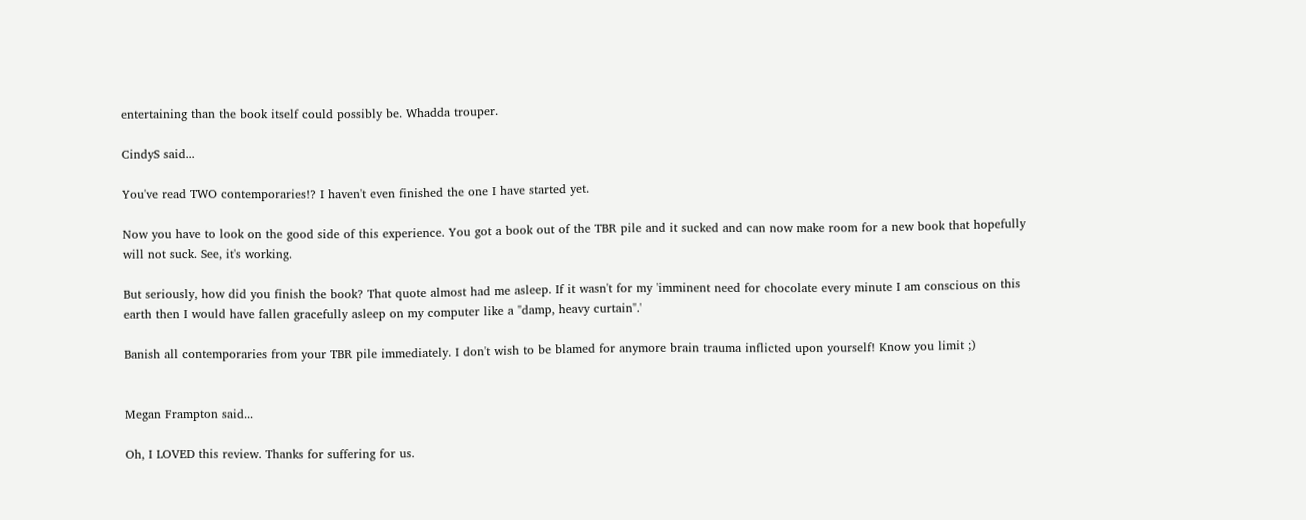entertaining than the book itself could possibly be. Whadda trouper.

CindyS said...

You've read TWO contemporaries!? I haven't even finished the one I have started yet.

Now you have to look on the good side of this experience. You got a book out of the TBR pile and it sucked and can now make room for a new book that hopefully will not suck. See, it's working.

But seriously, how did you finish the book? That quote almost had me asleep. If it wasn't for my 'imminent need for chocolate every minute I am conscious on this earth then I would have fallen gracefully asleep on my computer like a "damp, heavy curtain".'

Banish all contemporaries from your TBR pile immediately. I don't wish to be blamed for anymore brain trauma inflicted upon yourself! Know you limit ;)


Megan Frampton said...

Oh, I LOVED this review. Thanks for suffering for us.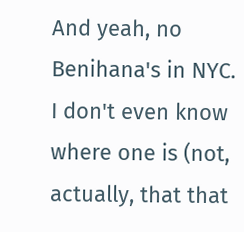And yeah, no Benihana's in NYC. I don't even know where one is (not, actually, that that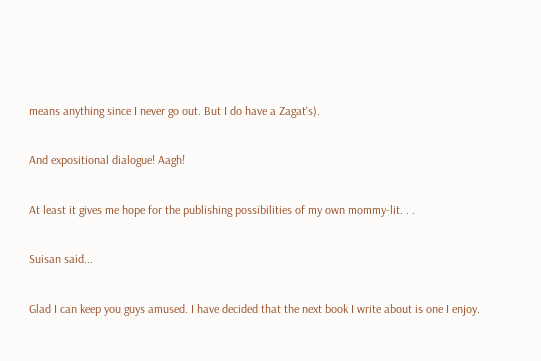means anything since I never go out. But I do have a Zagat's).

And expositional dialogue! Aagh!

At least it gives me hope for the publishing possibilities of my own mommy-lit. . .

Suisan said...

Glad I can keep you guys amused. I have decided that the next book I write about is one I enjoy.